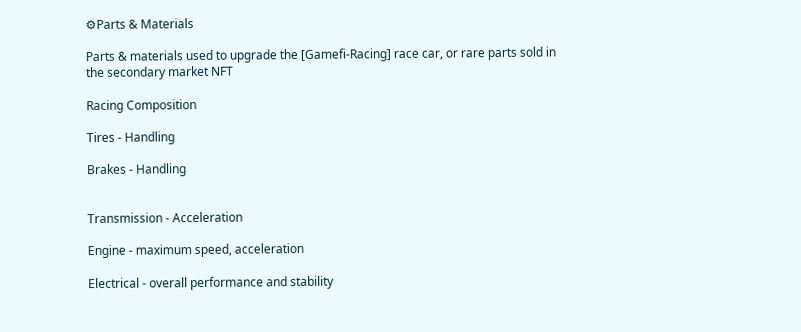⚙Parts & Materials

Parts & materials used to upgrade the [Gamefi-Racing] race car, or rare parts sold in the secondary market NFT

Racing Composition

Tires - Handling

Brakes - Handling


Transmission - Acceleration

Engine - maximum speed, acceleration

Electrical - overall performance and stability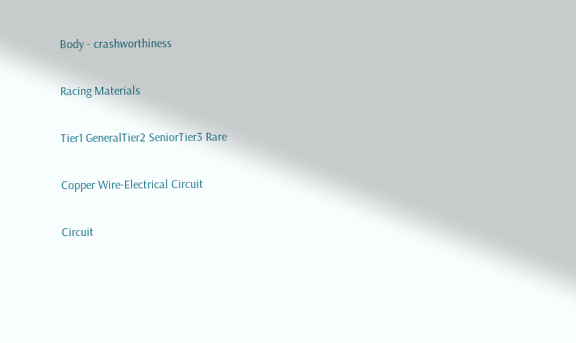Body - crashworthiness

Racing Materials

Tier1 GeneralTier2 SeniorTier3 Rare

Copper Wire-Electrical Circuit

Circuit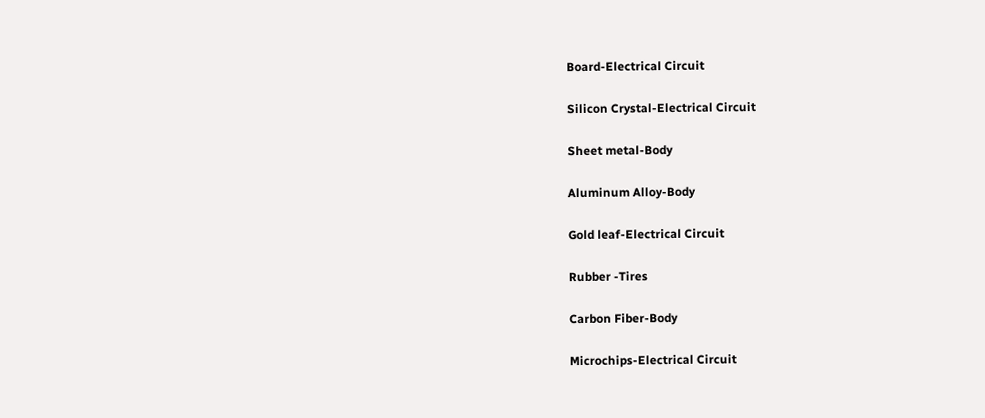Board-Electrical Circuit

Silicon Crystal-Electrical Circuit

Sheet metal-Body

Aluminum Alloy-Body

Gold leaf-Electrical Circuit

Rubber -Tires

Carbon Fiber-Body

Microchips-Electrical Circuit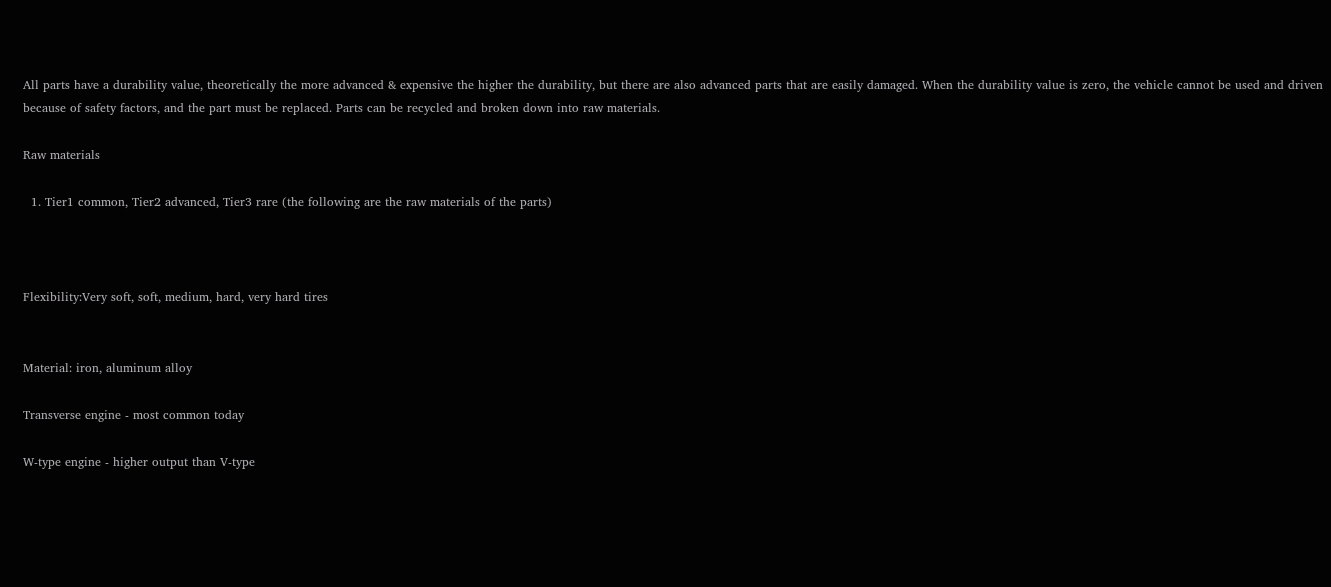All parts have a durability value, theoretically the more advanced & expensive the higher the durability, but there are also advanced parts that are easily damaged. When the durability value is zero, the vehicle cannot be used and driven because of safety factors, and the part must be replaced. Parts can be recycled and broken down into raw materials.

Raw materials

  1. Tier1 common, Tier2 advanced, Tier3 rare (the following are the raw materials of the parts)



Flexibility:Very soft, soft, medium, hard, very hard tires


Material: iron, aluminum alloy

Transverse engine - most common today

W-type engine - higher output than V-type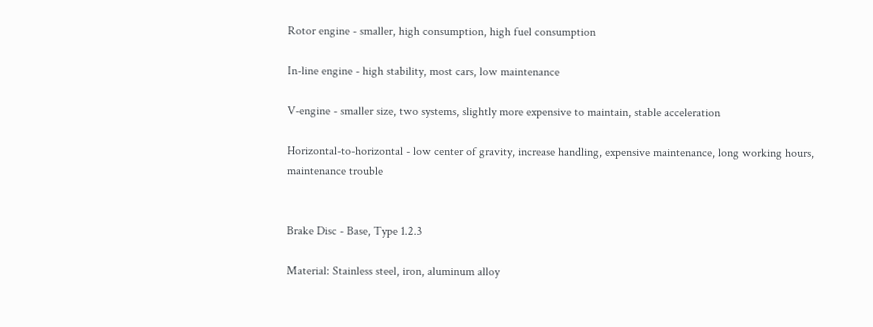Rotor engine - smaller, high consumption, high fuel consumption

In-line engine - high stability, most cars, low maintenance

V-engine - smaller size, two systems, slightly more expensive to maintain, stable acceleration

Horizontal-to-horizontal - low center of gravity, increase handling, expensive maintenance, long working hours, maintenance trouble


Brake Disc - Base, Type 1.2.3

Material: Stainless steel, iron, aluminum alloy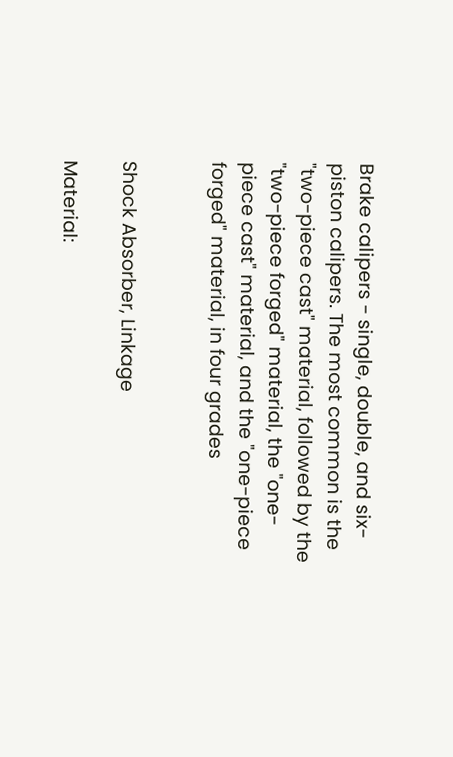Brake calipers - single, double, and six-piston calipers. The most common is the "two-piece cast" material, followed by the "two-piece forged" material, the "one-piece cast" material, and the "one-piece forged" material, in four grades


Shock Absorber, Linkage

Material: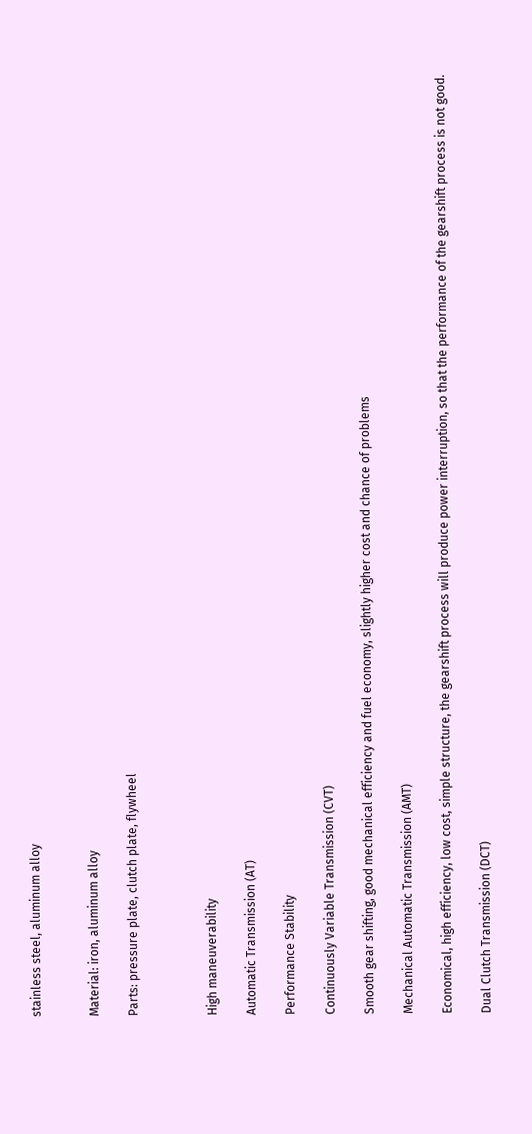stainless steel, aluminum alloy


Material: iron, aluminum alloy

Parts: pressure plate, clutch plate, flywheel



High maneuverability

Automatic Transmission (AT)

Performance Stability

Continuously Variable Transmission (CVT)

Smooth gear shifting, good mechanical efficiency and fuel economy, slightly higher cost and chance of problems

Mechanical Automatic Transmission (AMT)

Economical, high efficiency, low cost, simple structure, the gearshift process will produce power interruption, so that the performance of the gearshift process is not good.

Dual Clutch Transmission (DCT)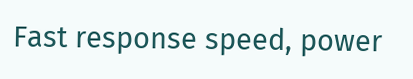Fast response speed, power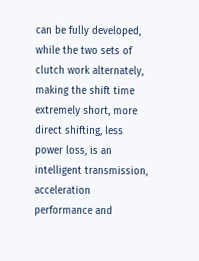can be fully developed, while the two sets of clutch work alternately, making the shift time extremely short, more direct shifting, less power loss, is an intelligent transmission, acceleration performance and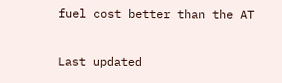fuel cost better than the AT

Last updated